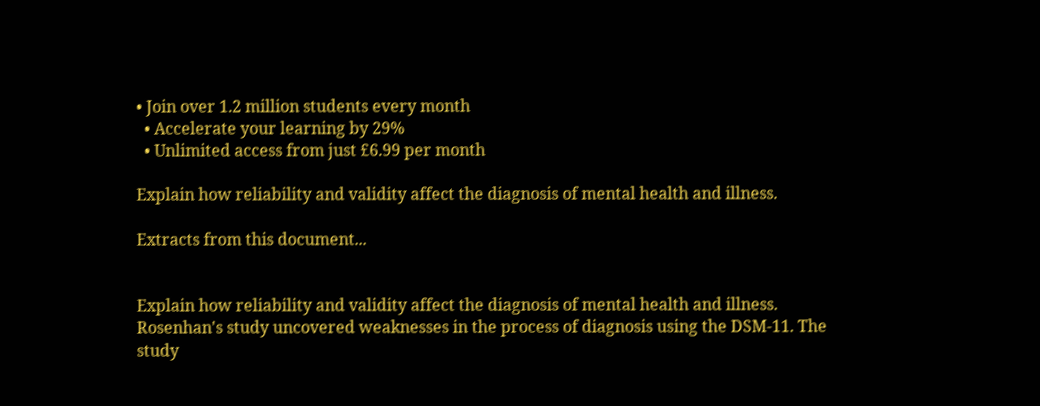• Join over 1.2 million students every month
  • Accelerate your learning by 29%
  • Unlimited access from just £6.99 per month

Explain how reliability and validity affect the diagnosis of mental health and illness.

Extracts from this document...


Explain how reliability and validity affect the diagnosis of mental health and illness. Rosenhan's study uncovered weaknesses in the process of diagnosis using the DSM-11. The study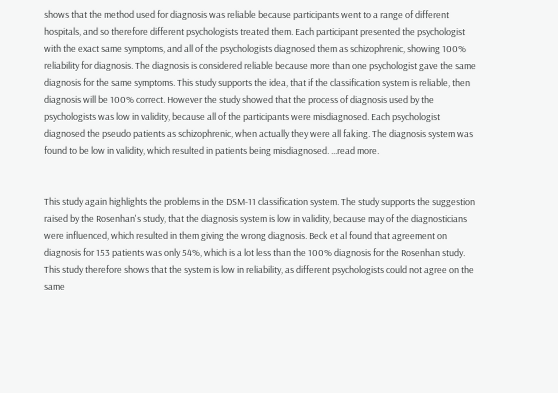shows that the method used for diagnosis was reliable because participants went to a range of different hospitals, and so therefore different psychologists treated them. Each participant presented the psychologist with the exact same symptoms, and all of the psychologists diagnosed them as schizophrenic, showing 100% reliability for diagnosis. The diagnosis is considered reliable because more than one psychologist gave the same diagnosis for the same symptoms. This study supports the idea, that if the classification system is reliable, then diagnosis will be 100% correct. However the study showed that the process of diagnosis used by the psychologists was low in validity, because all of the participants were misdiagnosed. Each psychologist diagnosed the pseudo patients as schizophrenic, when actually they were all faking. The diagnosis system was found to be low in validity, which resulted in patients being misdiagnosed. ...read more.


This study again highlights the problems in the DSM-11 classification system. The study supports the suggestion raised by the Rosenhan's study, that the diagnosis system is low in validity, because may of the diagnosticians were influenced, which resulted in them giving the wrong diagnosis. Beck et al found that agreement on diagnosis for 153 patients was only 54%, which is a lot less than the 100% diagnosis for the Rosenhan study. This study therefore shows that the system is low in reliability, as different psychologists could not agree on the same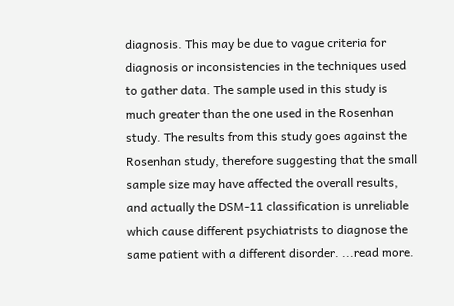diagnosis. This may be due to vague criteria for diagnosis or inconsistencies in the techniques used to gather data. The sample used in this study is much greater than the one used in the Rosenhan study. The results from this study goes against the Rosenhan study, therefore suggesting that the small sample size may have affected the overall results, and actually the DSM-11 classification is unreliable which cause different psychiatrists to diagnose the same patient with a different disorder. ...read more.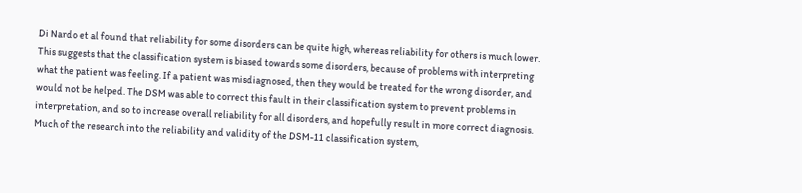Di Nardo et al found that reliability for some disorders can be quite high, whereas reliability for others is much lower. This suggests that the classification system is biased towards some disorders, because of problems with interpreting what the patient was feeling. If a patient was misdiagnosed, then they would be treated for the wrong disorder, and would not be helped. The DSM was able to correct this fault in their classification system to prevent problems in interpretation, and so to increase overall reliability for all disorders, and hopefully result in more correct diagnosis. Much of the research into the reliability and validity of the DSM-11 classification system,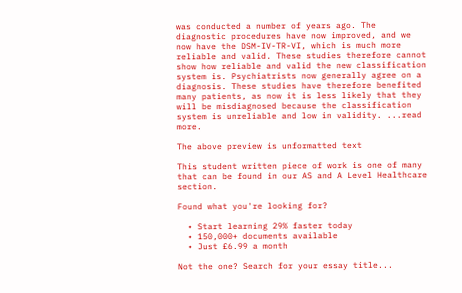was conducted a number of years ago. The diagnostic procedures have now improved, and we now have the DSM-IV-TR-VI, which is much more reliable and valid. These studies therefore cannot show how reliable and valid the new classification system is. Psychiatrists now generally agree on a diagnosis. These studies have therefore benefited many patients, as now it is less likely that they will be misdiagnosed because the classification system is unreliable and low in validity. ...read more.

The above preview is unformatted text

This student written piece of work is one of many that can be found in our AS and A Level Healthcare section.

Found what you're looking for?

  • Start learning 29% faster today
  • 150,000+ documents available
  • Just £6.99 a month

Not the one? Search for your essay title...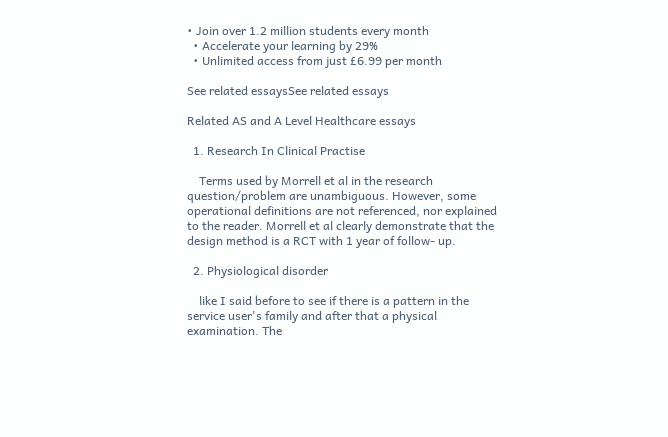• Join over 1.2 million students every month
  • Accelerate your learning by 29%
  • Unlimited access from just £6.99 per month

See related essaysSee related essays

Related AS and A Level Healthcare essays

  1. Research In Clinical Practise

    Terms used by Morrell et al in the research question/problem are unambiguous. However, some operational definitions are not referenced, nor explained to the reader. Morrell et al clearly demonstrate that the design method is a RCT with 1 year of follow- up.

  2. Physiological disorder

    like I said before to see if there is a pattern in the service user's family and after that a physical examination. The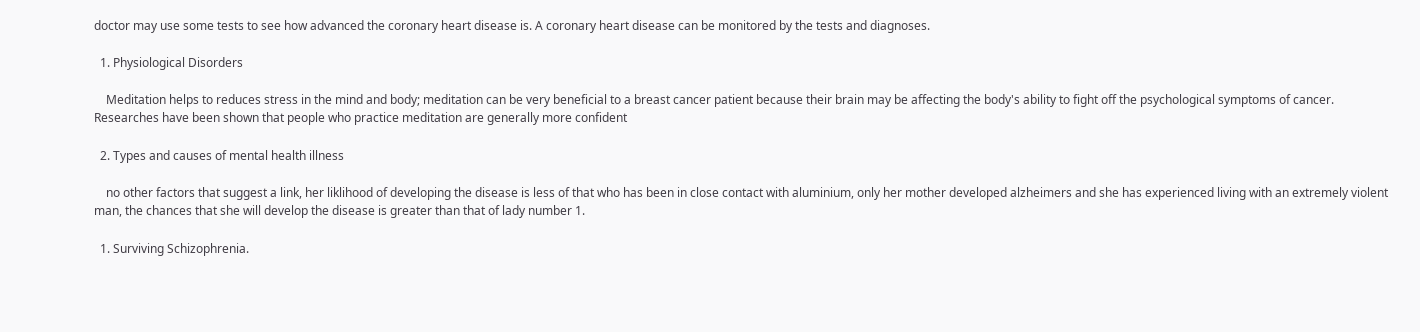doctor may use some tests to see how advanced the coronary heart disease is. A coronary heart disease can be monitored by the tests and diagnoses.

  1. Physiological Disorders

    Meditation helps to reduces stress in the mind and body; meditation can be very beneficial to a breast cancer patient because their brain may be affecting the body's ability to fight off the psychological symptoms of cancer. Researches have been shown that people who practice meditation are generally more confident

  2. Types and causes of mental health illness

    no other factors that suggest a link, her liklihood of developing the disease is less of that who has been in close contact with aluminium, only her mother developed alzheimers and she has experienced living with an extremely violent man, the chances that she will develop the disease is greater than that of lady number 1.

  1. Surviving Schizophrenia.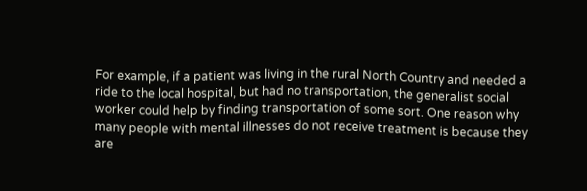For example, if a patient was living in the rural North Country and needed a ride to the local hospital, but had no transportation, the generalist social worker could help by finding transportation of some sort. One reason why many people with mental illnesses do not receive treatment is because they are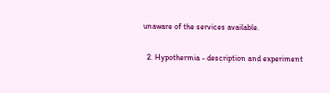unaware of the services available.

  2. Hypothermia - description and experiment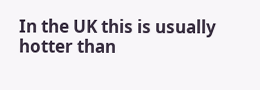In the UK this is usually hotter than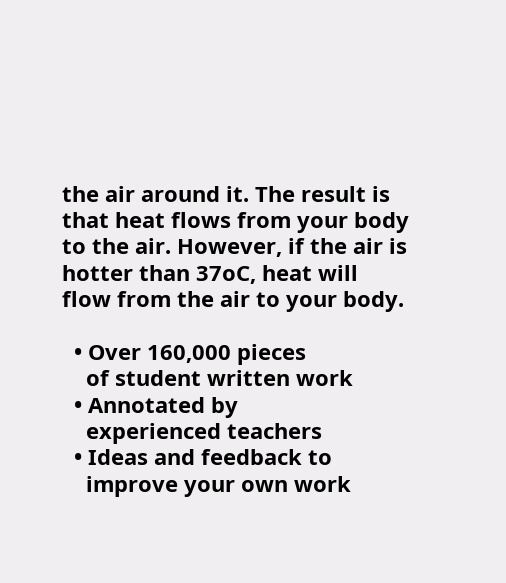the air around it. The result is that heat flows from your body to the air. However, if the air is hotter than 37oC, heat will flow from the air to your body.

  • Over 160,000 pieces
    of student written work
  • Annotated by
    experienced teachers
  • Ideas and feedback to
    improve your own work